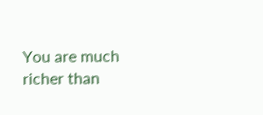You are much richer than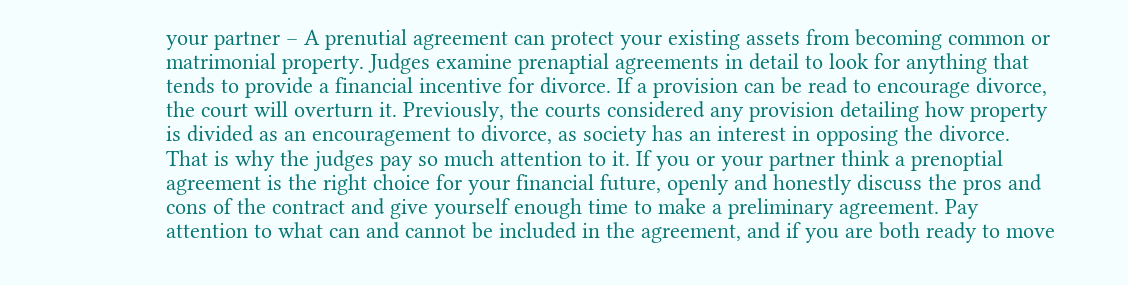your partner – A prenutial agreement can protect your existing assets from becoming common or matrimonial property. Judges examine prenaptial agreements in detail to look for anything that tends to provide a financial incentive for divorce. If a provision can be read to encourage divorce, the court will overturn it. Previously, the courts considered any provision detailing how property is divided as an encouragement to divorce, as society has an interest in opposing the divorce. That is why the judges pay so much attention to it. If you or your partner think a prenoptial agreement is the right choice for your financial future, openly and honestly discuss the pros and cons of the contract and give yourself enough time to make a preliminary agreement. Pay attention to what can and cannot be included in the agreement, and if you are both ready to move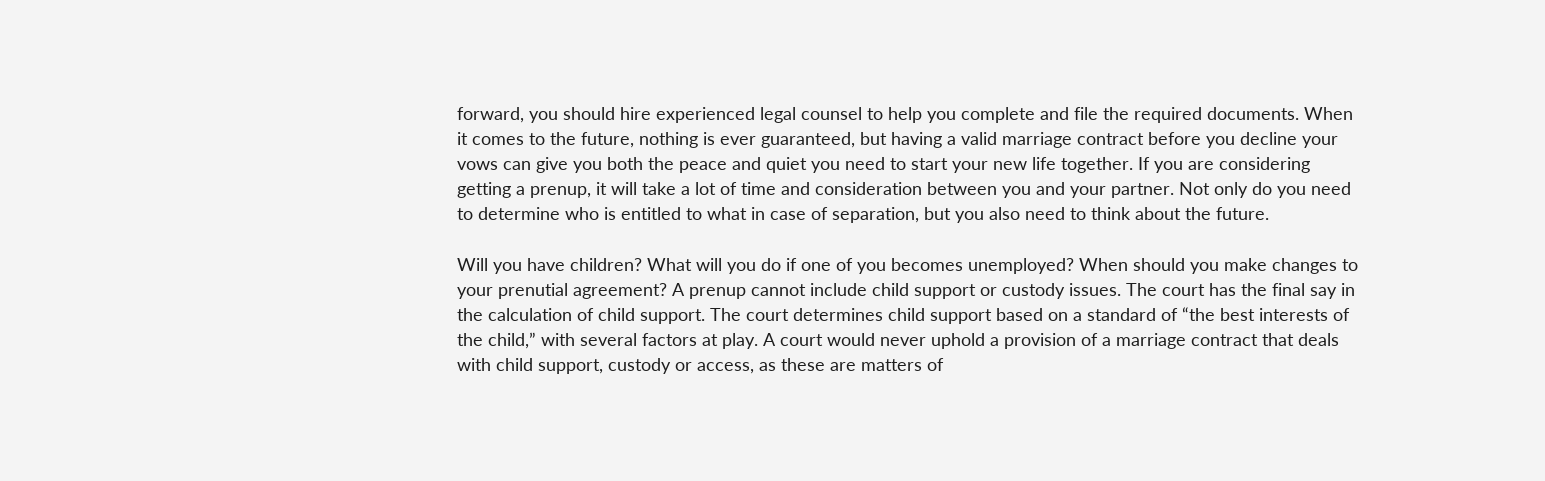forward, you should hire experienced legal counsel to help you complete and file the required documents. When it comes to the future, nothing is ever guaranteed, but having a valid marriage contract before you decline your vows can give you both the peace and quiet you need to start your new life together. If you are considering getting a prenup, it will take a lot of time and consideration between you and your partner. Not only do you need to determine who is entitled to what in case of separation, but you also need to think about the future.

Will you have children? What will you do if one of you becomes unemployed? When should you make changes to your prenutial agreement? A prenup cannot include child support or custody issues. The court has the final say in the calculation of child support. The court determines child support based on a standard of “the best interests of the child,” with several factors at play. A court would never uphold a provision of a marriage contract that deals with child support, custody or access, as these are matters of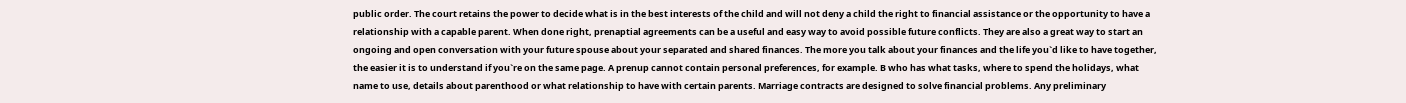public order. The court retains the power to decide what is in the best interests of the child and will not deny a child the right to financial assistance or the opportunity to have a relationship with a capable parent. When done right, prenaptial agreements can be a useful and easy way to avoid possible future conflicts. They are also a great way to start an ongoing and open conversation with your future spouse about your separated and shared finances. The more you talk about your finances and the life you`d like to have together, the easier it is to understand if you`re on the same page. A prenup cannot contain personal preferences, for example. B who has what tasks, where to spend the holidays, what name to use, details about parenthood or what relationship to have with certain parents. Marriage contracts are designed to solve financial problems. Any preliminary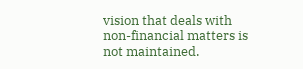vision that deals with non-financial matters is not maintained.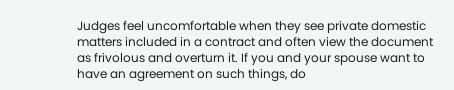Judges feel uncomfortable when they see private domestic matters included in a contract and often view the document as frivolous and overturn it. If you and your spouse want to have an agreement on such things, do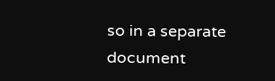so in a separate document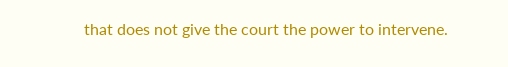that does not give the court the power to intervene.